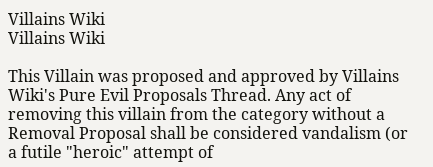Villains Wiki
Villains Wiki

This Villain was proposed and approved by Villains Wiki's Pure Evil Proposals Thread. Any act of removing this villain from the category without a Removal Proposal shall be considered vandalism (or a futile "heroic" attempt of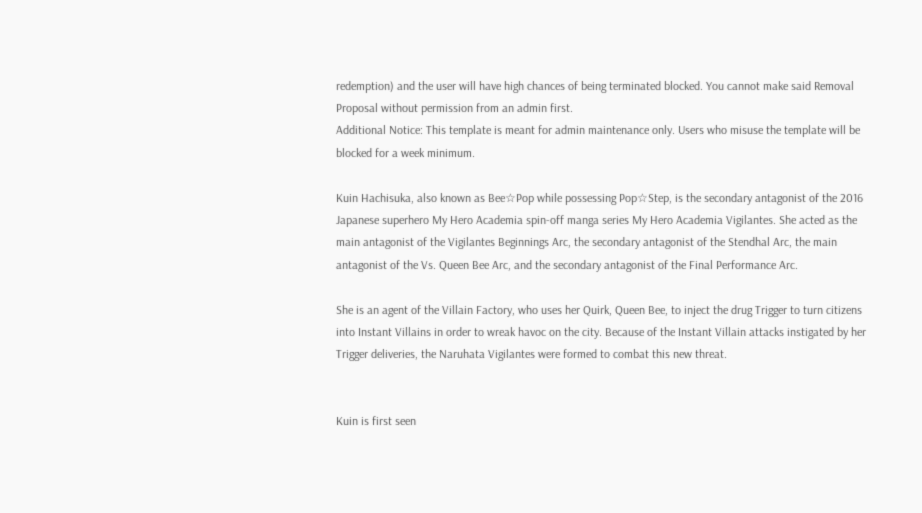redemption) and the user will have high chances of being terminated blocked. You cannot make said Removal Proposal without permission from an admin first.
Additional Notice: This template is meant for admin maintenance only. Users who misuse the template will be blocked for a week minimum.

Kuin Hachisuka, also known as Bee☆Pop while possessing Pop☆Step, is the secondary antagonist of the 2016 Japanese superhero My Hero Academia spin-off manga series My Hero Academia Vigilantes. She acted as the main antagonist of the Vigilantes Beginnings Arc, the secondary antagonist of the Stendhal Arc, the main antagonist of the Vs. Queen Bee Arc, and the secondary antagonist of the Final Performance Arc.

She is an agent of the Villain Factory, who uses her Quirk, Queen Bee, to inject the drug Trigger to turn citizens into Instant Villains in order to wreak havoc on the city. Because of the Instant Villain attacks instigated by her Trigger deliveries, the Naruhata Vigilantes were formed to combat this new threat.


Kuin is first seen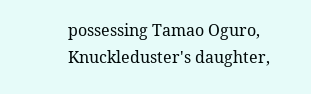possessing Tamao Oguro, Knuckleduster's daughter,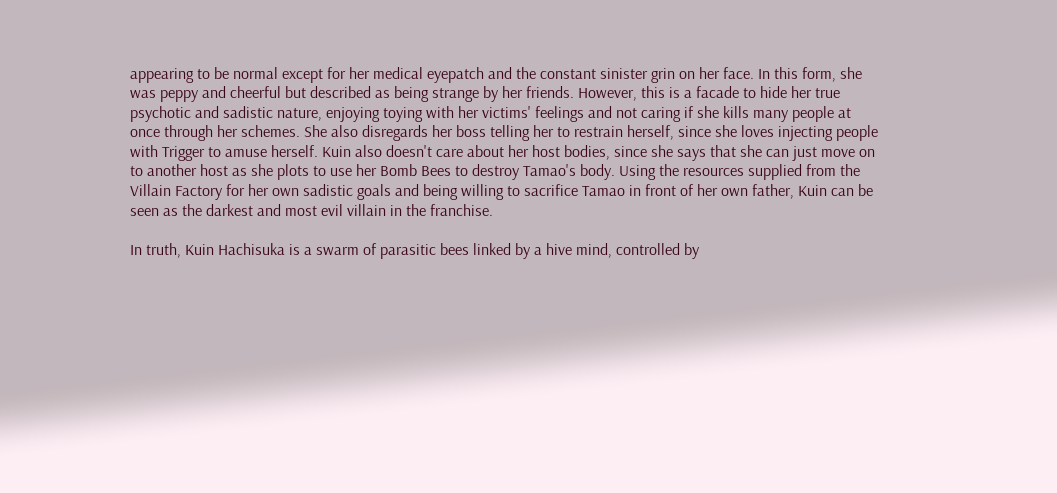appearing to be normal except for her medical eyepatch and the constant sinister grin on her face. In this form, she was peppy and cheerful but described as being strange by her friends. However, this is a facade to hide her true psychotic and sadistic nature, enjoying toying with her victims' feelings and not caring if she kills many people at once through her schemes. She also disregards her boss telling her to restrain herself, since she loves injecting people with Trigger to amuse herself. Kuin also doesn't care about her host bodies, since she says that she can just move on to another host as she plots to use her Bomb Bees to destroy Tamao's body. Using the resources supplied from the Villain Factory for her own sadistic goals and being willing to sacrifice Tamao in front of her own father, Kuin can be seen as the darkest and most evil villain in the franchise.

In truth, Kuin Hachisuka is a swarm of parasitic bees linked by a hive mind, controlled by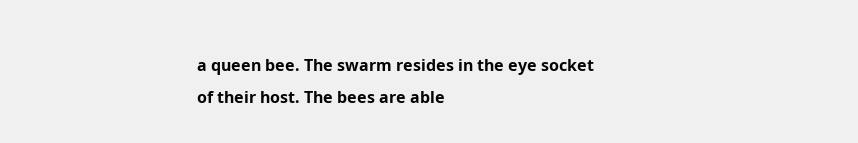a queen bee. The swarm resides in the eye socket of their host. The bees are able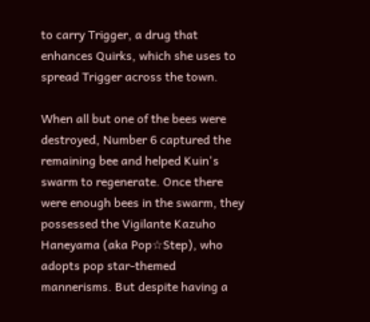to carry Trigger, a drug that enhances Quirks, which she uses to spread Trigger across the town.

When all but one of the bees were destroyed, Number 6 captured the remaining bee and helped Kuin's swarm to regenerate. Once there were enough bees in the swarm, they possessed the Vigilante Kazuho Haneyama (aka Pop☆Step), who adopts pop star-themed mannerisms. But despite having a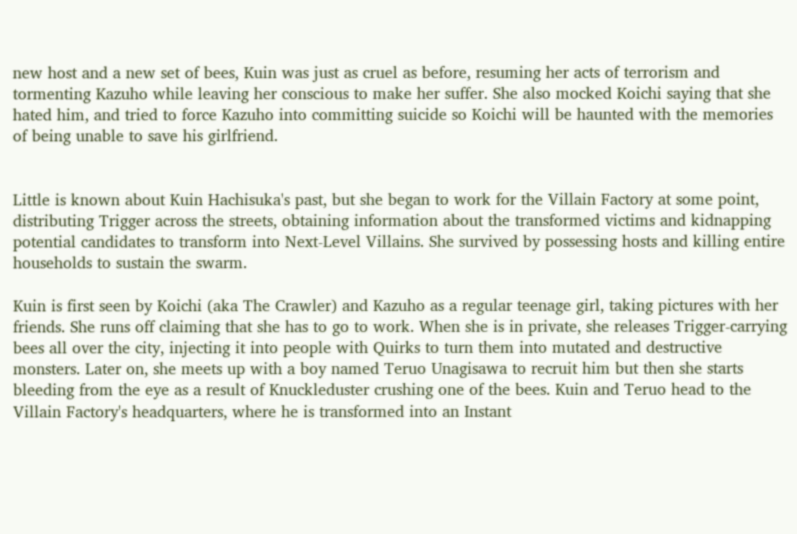new host and a new set of bees, Kuin was just as cruel as before, resuming her acts of terrorism and tormenting Kazuho while leaving her conscious to make her suffer. She also mocked Koichi saying that she hated him, and tried to force Kazuho into committing suicide so Koichi will be haunted with the memories of being unable to save his girlfriend.


Little is known about Kuin Hachisuka's past, but she began to work for the Villain Factory at some point, distributing Trigger across the streets, obtaining information about the transformed victims and kidnapping potential candidates to transform into Next-Level Villains. She survived by possessing hosts and killing entire households to sustain the swarm.

Kuin is first seen by Koichi (aka The Crawler) and Kazuho as a regular teenage girl, taking pictures with her friends. She runs off claiming that she has to go to work. When she is in private, she releases Trigger-carrying bees all over the city, injecting it into people with Quirks to turn them into mutated and destructive monsters. Later on, she meets up with a boy named Teruo Unagisawa to recruit him but then she starts bleeding from the eye as a result of Knuckleduster crushing one of the bees. Kuin and Teruo head to the Villain Factory's headquarters, where he is transformed into an Instant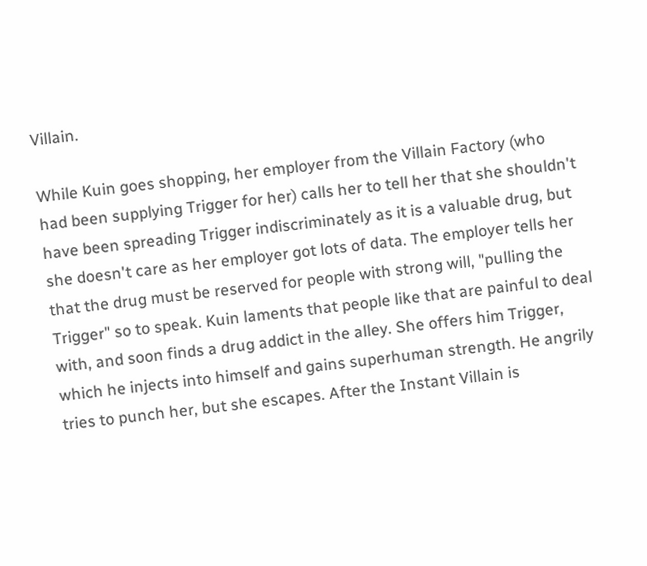Villain.

While Kuin goes shopping, her employer from the Villain Factory (who had been supplying Trigger for her) calls her to tell her that she shouldn't have been spreading Trigger indiscriminately as it is a valuable drug, but she doesn't care as her employer got lots of data. The employer tells her that the drug must be reserved for people with strong will, "pulling the Trigger" so to speak. Kuin laments that people like that are painful to deal with, and soon finds a drug addict in the alley. She offers him Trigger, which he injects into himself and gains superhuman strength. He angrily tries to punch her, but she escapes. After the Instant Villain is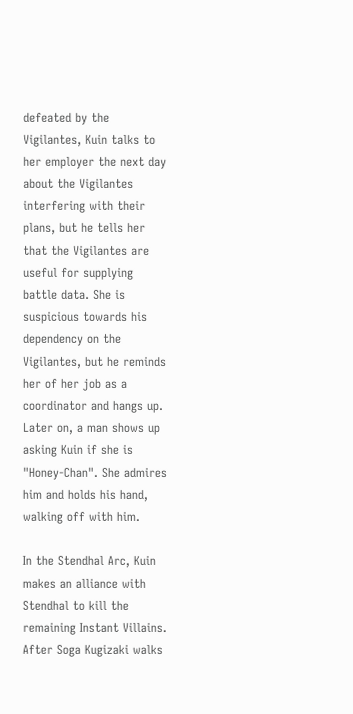defeated by the Vigilantes, Kuin talks to her employer the next day about the Vigilantes interfering with their plans, but he tells her that the Vigilantes are useful for supplying battle data. She is suspicious towards his dependency on the Vigilantes, but he reminds her of her job as a coordinator and hangs up. Later on, a man shows up asking Kuin if she is "Honey-Chan". She admires him and holds his hand, walking off with him.

In the Stendhal Arc, Kuin makes an alliance with Stendhal to kill the remaining Instant Villains. After Soga Kugizaki walks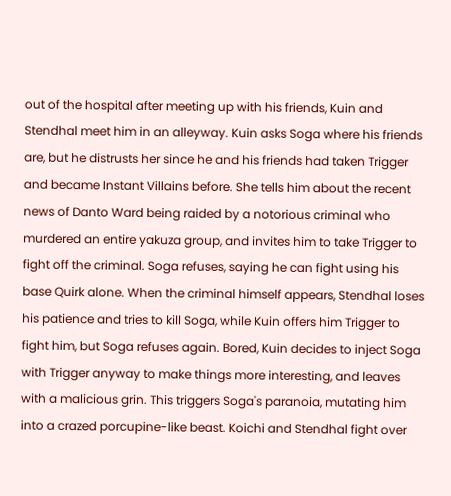out of the hospital after meeting up with his friends, Kuin and Stendhal meet him in an alleyway. Kuin asks Soga where his friends are, but he distrusts her since he and his friends had taken Trigger and became Instant Villains before. She tells him about the recent news of Danto Ward being raided by a notorious criminal who murdered an entire yakuza group, and invites him to take Trigger to fight off the criminal. Soga refuses, saying he can fight using his base Quirk alone. When the criminal himself appears, Stendhal loses his patience and tries to kill Soga, while Kuin offers him Trigger to fight him, but Soga refuses again. Bored, Kuin decides to inject Soga with Trigger anyway to make things more interesting, and leaves with a malicious grin. This triggers Soga's paranoia, mutating him into a crazed porcupine-like beast. Koichi and Stendhal fight over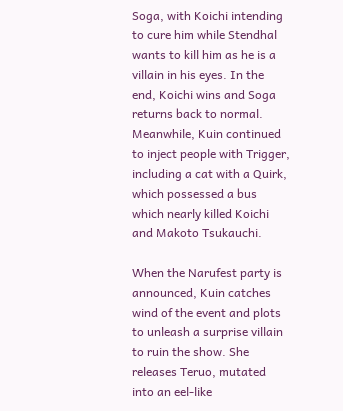Soga, with Koichi intending to cure him while Stendhal wants to kill him as he is a villain in his eyes. In the end, Koichi wins and Soga returns back to normal. Meanwhile, Kuin continued to inject people with Trigger, including a cat with a Quirk, which possessed a bus which nearly killed Koichi and Makoto Tsukauchi.

When the Narufest party is announced, Kuin catches wind of the event and plots to unleash a surprise villain to ruin the show. She releases Teruo, mutated into an eel-like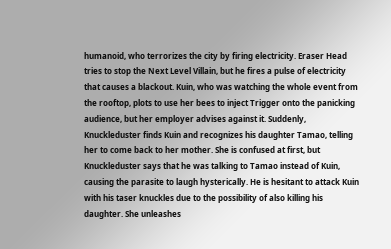humanoid, who terrorizes the city by firing electricity. Eraser Head tries to stop the Next Level Villain, but he fires a pulse of electricity that causes a blackout. Kuin, who was watching the whole event from the rooftop, plots to use her bees to inject Trigger onto the panicking audience, but her employer advises against it. Suddenly, Knuckleduster finds Kuin and recognizes his daughter Tamao, telling her to come back to her mother. She is confused at first, but Knuckleduster says that he was talking to Tamao instead of Kuin, causing the parasite to laugh hysterically. He is hesitant to attack Kuin with his taser knuckles due to the possibility of also killing his daughter. She unleashes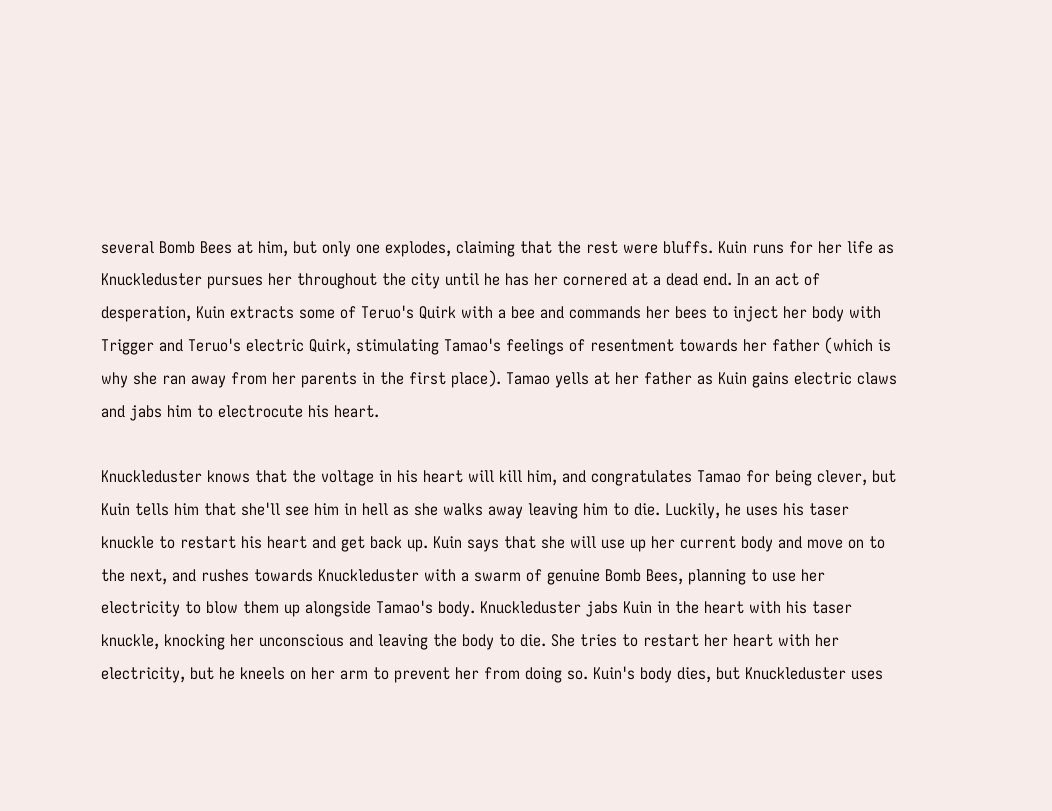several Bomb Bees at him, but only one explodes, claiming that the rest were bluffs. Kuin runs for her life as Knuckleduster pursues her throughout the city until he has her cornered at a dead end. In an act of desperation, Kuin extracts some of Teruo's Quirk with a bee and commands her bees to inject her body with Trigger and Teruo's electric Quirk, stimulating Tamao's feelings of resentment towards her father (which is why she ran away from her parents in the first place). Tamao yells at her father as Kuin gains electric claws and jabs him to electrocute his heart.

Knuckleduster knows that the voltage in his heart will kill him, and congratulates Tamao for being clever, but Kuin tells him that she'll see him in hell as she walks away leaving him to die. Luckily, he uses his taser knuckle to restart his heart and get back up. Kuin says that she will use up her current body and move on to the next, and rushes towards Knuckleduster with a swarm of genuine Bomb Bees, planning to use her electricity to blow them up alongside Tamao's body. Knuckleduster jabs Kuin in the heart with his taser knuckle, knocking her unconscious and leaving the body to die. She tries to restart her heart with her electricity, but he kneels on her arm to prevent her from doing so. Kuin's body dies, but Knuckleduster uses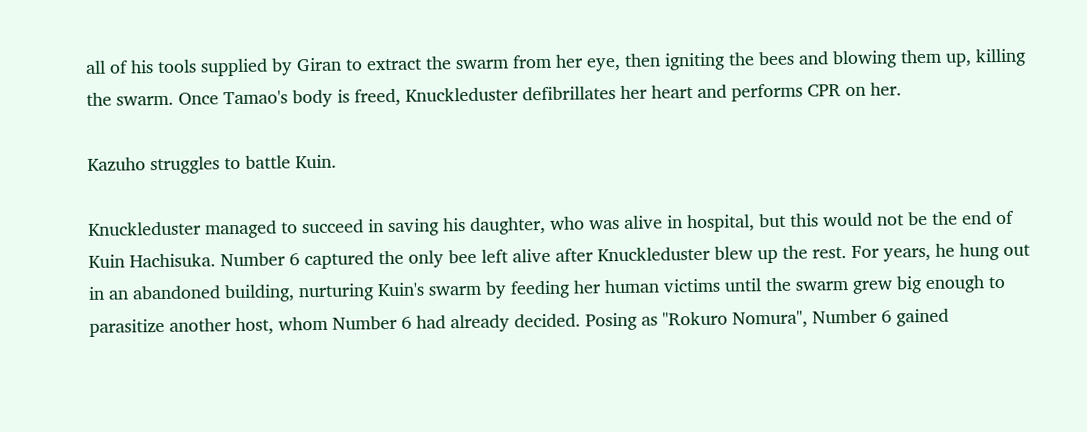all of his tools supplied by Giran to extract the swarm from her eye, then igniting the bees and blowing them up, killing the swarm. Once Tamao's body is freed, Knuckleduster defibrillates her heart and performs CPR on her.

Kazuho struggles to battle Kuin.

Knuckleduster managed to succeed in saving his daughter, who was alive in hospital, but this would not be the end of Kuin Hachisuka. Number 6 captured the only bee left alive after Knuckleduster blew up the rest. For years, he hung out in an abandoned building, nurturing Kuin's swarm by feeding her human victims until the swarm grew big enough to parasitize another host, whom Number 6 had already decided. Posing as "Rokuro Nomura", Number 6 gained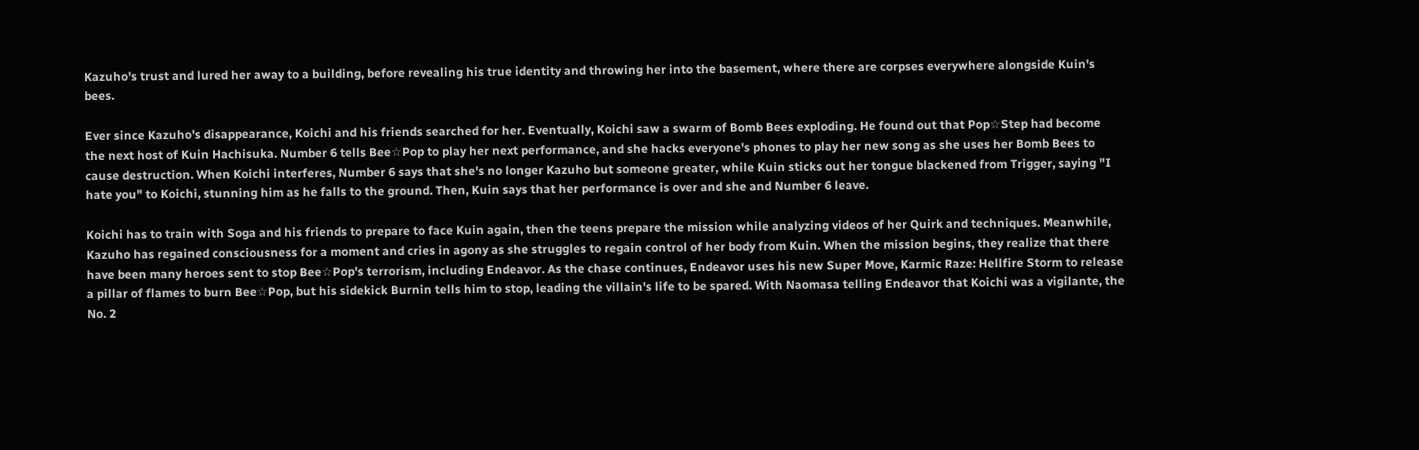Kazuho's trust and lured her away to a building, before revealing his true identity and throwing her into the basement, where there are corpses everywhere alongside Kuin's bees.

Ever since Kazuho's disappearance, Koichi and his friends searched for her. Eventually, Koichi saw a swarm of Bomb Bees exploding. He found out that Pop☆Step had become the next host of Kuin Hachisuka. Number 6 tells Bee☆Pop to play her next performance, and she hacks everyone's phones to play her new song as she uses her Bomb Bees to cause destruction. When Koichi interferes, Number 6 says that she's no longer Kazuho but someone greater, while Kuin sticks out her tongue blackened from Trigger, saying "I hate you" to Koichi, stunning him as he falls to the ground. Then, Kuin says that her performance is over and she and Number 6 leave.

Koichi has to train with Soga and his friends to prepare to face Kuin again, then the teens prepare the mission while analyzing videos of her Quirk and techniques. Meanwhile, Kazuho has regained consciousness for a moment and cries in agony as she struggles to regain control of her body from Kuin. When the mission begins, they realize that there have been many heroes sent to stop Bee☆Pop's terrorism, including Endeavor. As the chase continues, Endeavor uses his new Super Move, Karmic Raze: Hellfire Storm to release a pillar of flames to burn Bee☆Pop, but his sidekick Burnin tells him to stop, leading the villain's life to be spared. With Naomasa telling Endeavor that Koichi was a vigilante, the No. 2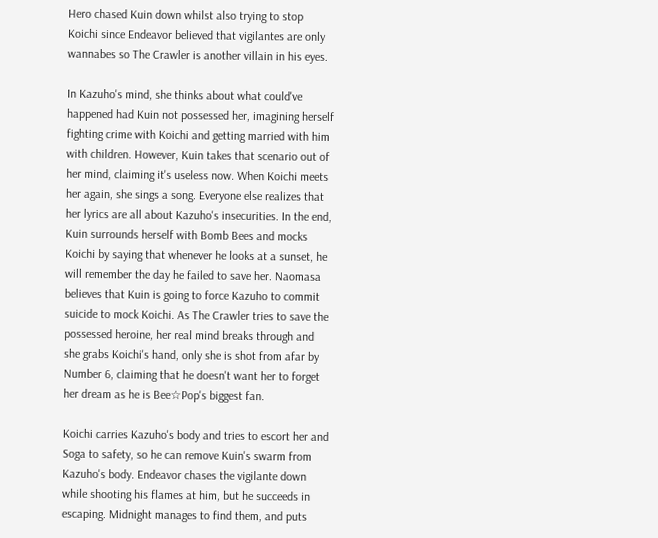Hero chased Kuin down whilst also trying to stop Koichi since Endeavor believed that vigilantes are only wannabes so The Crawler is another villain in his eyes.

In Kazuho's mind, she thinks about what could've happened had Kuin not possessed her, imagining herself fighting crime with Koichi and getting married with him with children. However, Kuin takes that scenario out of her mind, claiming it's useless now. When Koichi meets her again, she sings a song. Everyone else realizes that her lyrics are all about Kazuho's insecurities. In the end, Kuin surrounds herself with Bomb Bees and mocks Koichi by saying that whenever he looks at a sunset, he will remember the day he failed to save her. Naomasa believes that Kuin is going to force Kazuho to commit suicide to mock Koichi. As The Crawler tries to save the possessed heroine, her real mind breaks through and she grabs Koichi's hand, only she is shot from afar by Number 6, claiming that he doesn't want her to forget her dream as he is Bee☆Pop's biggest fan.

Koichi carries Kazuho's body and tries to escort her and Soga to safety, so he can remove Kuin's swarm from Kazuho's body. Endeavor chases the vigilante down while shooting his flames at him, but he succeeds in escaping. Midnight manages to find them, and puts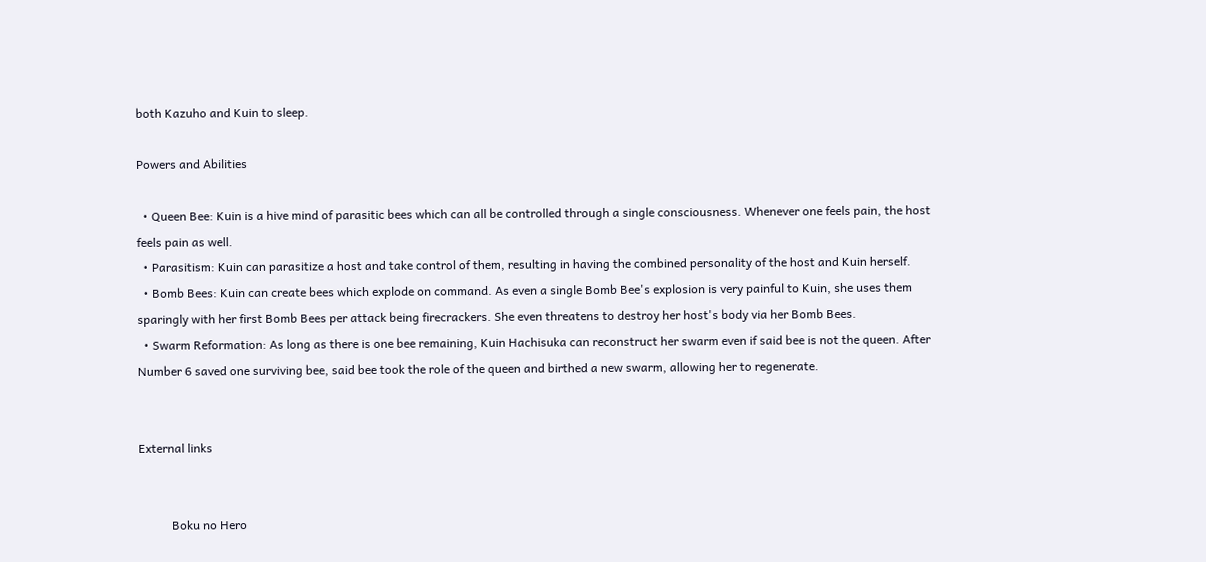both Kazuho and Kuin to sleep.

Powers and Abilities

  • Queen Bee: Kuin is a hive mind of parasitic bees which can all be controlled through a single consciousness. Whenever one feels pain, the host feels pain as well.
  • Parasitism: Kuin can parasitize a host and take control of them, resulting in having the combined personality of the host and Kuin herself.
  • Bomb Bees: Kuin can create bees which explode on command. As even a single Bomb Bee's explosion is very painful to Kuin, she uses them sparingly with her first Bomb Bees per attack being firecrackers. She even threatens to destroy her host's body via her Bomb Bees.
  • Swarm Reformation: As long as there is one bee remaining, Kuin Hachisuka can reconstruct her swarm even if said bee is not the queen. After Number 6 saved one surviving bee, said bee took the role of the queen and birthed a new swarm, allowing her to regenerate.


External links


           Boku no Hero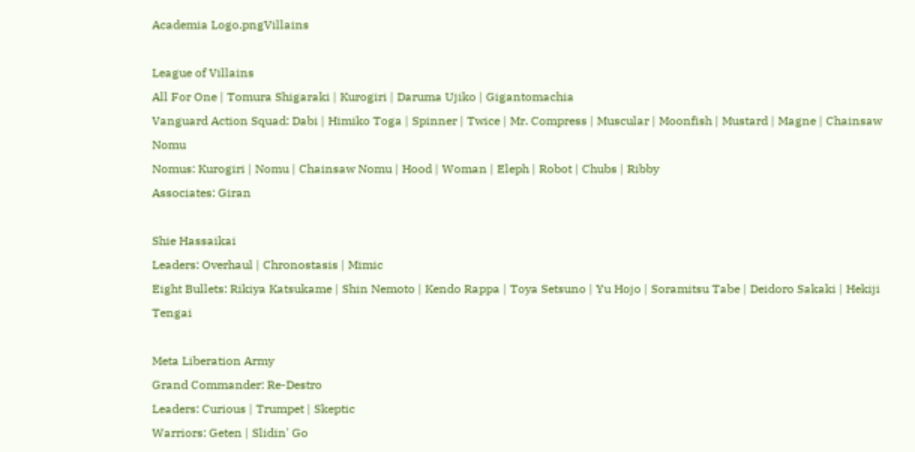Academia Logo.pngVillains

League of Villains
All For One | Tomura Shigaraki | Kurogiri | Daruma Ujiko | Gigantomachia
Vanguard Action Squad: Dabi | Himiko Toga | Spinner | Twice | Mr. Compress | Muscular | Moonfish | Mustard | Magne | Chainsaw Nomu
Nomus: Kurogiri | Nomu | Chainsaw Nomu | Hood | Woman | Eleph | Robot | Chubs | Ribby
Associates: Giran

Shie Hassaikai
Leaders: Overhaul | Chronostasis | Mimic
Eight Bullets: Rikiya Katsukame | Shin Nemoto | Kendo Rappa | Toya Setsuno | Yu Hojo | Soramitsu Tabe | Deidoro Sakaki | Hekiji Tengai

Meta Liberation Army
Grand Commander: Re-Destro
Leaders: Curious | Trumpet | Skeptic
Warriors: Geten | Slidin' Go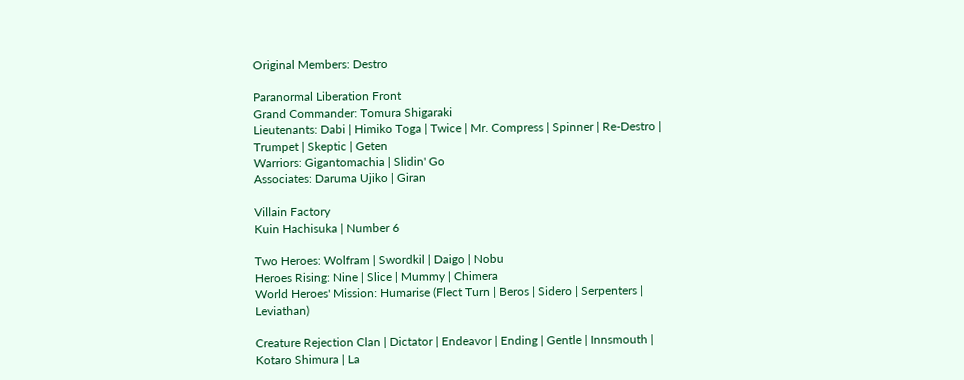Original Members: Destro

Paranormal Liberation Front
Grand Commander: Tomura Shigaraki
Lieutenants: Dabi | Himiko Toga | Twice | Mr. Compress | Spinner | Re-Destro | Trumpet | Skeptic | Geten
Warriors: Gigantomachia | Slidin' Go
Associates: Daruma Ujiko | Giran

Villain Factory
Kuin Hachisuka | Number 6

Two Heroes: Wolfram | Swordkil | Daigo | Nobu
Heroes Rising: Nine | Slice | Mummy | Chimera
World Heroes' Mission: Humarise (Flect Turn | Beros | Sidero | Serpenters | Leviathan)

Creature Rejection Clan | Dictator | Endeavor | Ending | Gentle | Innsmouth | Kotaro Shimura | La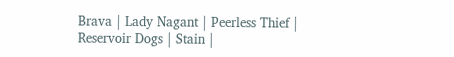Brava | Lady Nagant | Peerless Thief | Reservoir Dogs | Stain |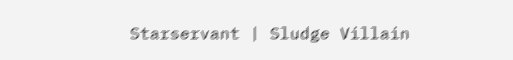Starservant | Sludge Villain